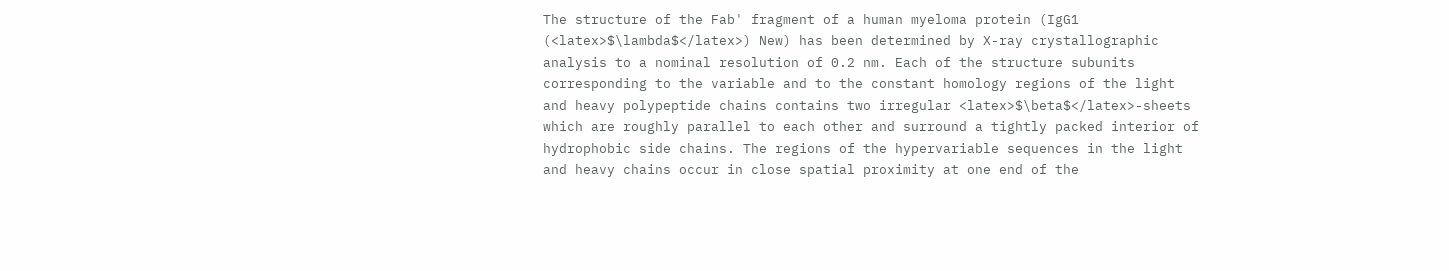The structure of the Fab' fragment of a human myeloma protein (IgG1 (<latex>$\lambda$</latex>) New) has been determined by X-ray crystallographic analysis to a nominal resolution of 0.2 nm. Each of the structure subunits corresponding to the variable and to the constant homology regions of the light and heavy polypeptide chains contains two irregular <latex>$\beta$</latex>-sheets which are roughly parallel to each other and surround a tightly packed interior of hydrophobic side chains. The regions of the hypervariable sequences in the light and heavy chains occur in close spatial proximity at one end of the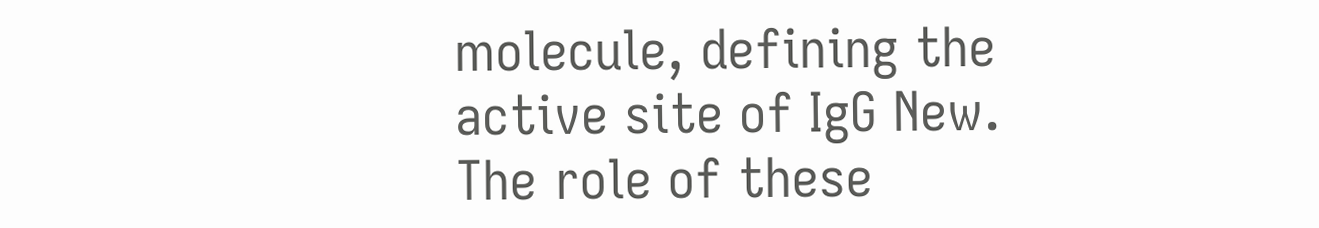molecule, defining the active site of IgG New. The role of these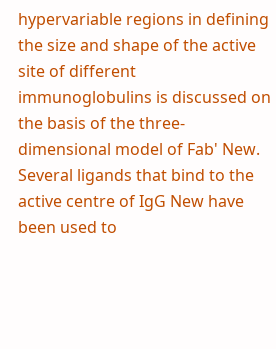hypervariable regions in defining the size and shape of the active site of different immunoglobulins is discussed on the basis of the three-dimensional model of Fab' New. Several ligands that bind to the active centre of IgG New have been used to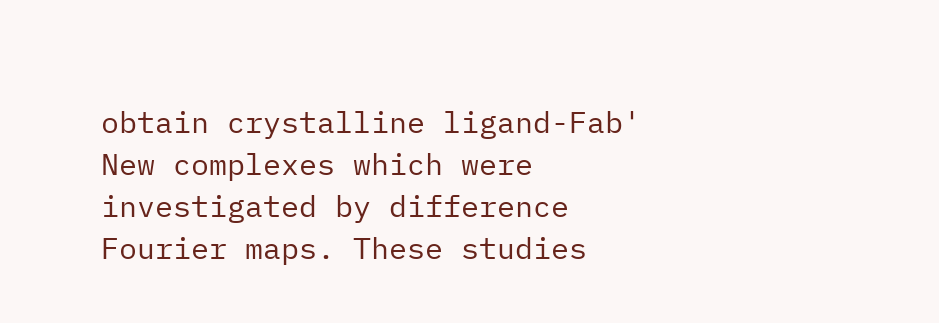obtain crystalline ligand-Fab' New complexes which were investigated by difference Fourier maps. These studies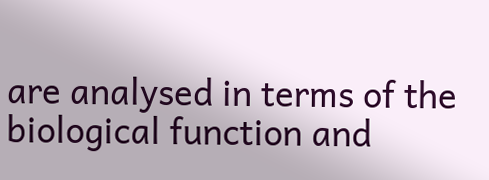are analysed in terms of the biological function and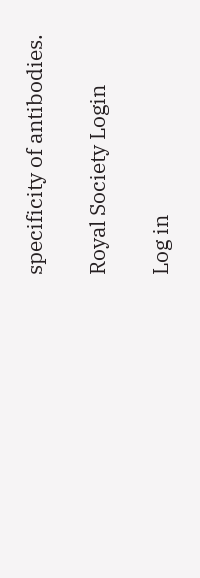specificity of antibodies.

Royal Society Login

Log in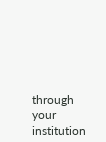through your institution